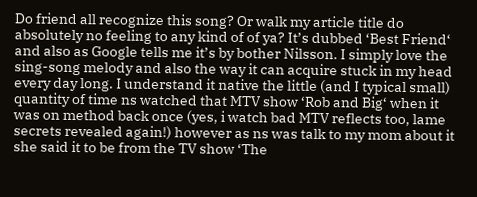Do friend all recognize this song? Or walk my article title do absolutely no feeling to any kind of of ya? It’s dubbed ‘Best Friend‘ and also as Google tells me it’s by bother Nilsson. I simply love the sing-song melody and also the way it can acquire stuck in my head every day long. I understand it native the little (and I typical small) quantity of time ns watched that MTV show ‘Rob and Big‘ when it was on method back once (yes, i watch bad MTV reflects too, lame secrets revealed again!) however as ns was talk to my mom about it she said it to be from the TV show ‘The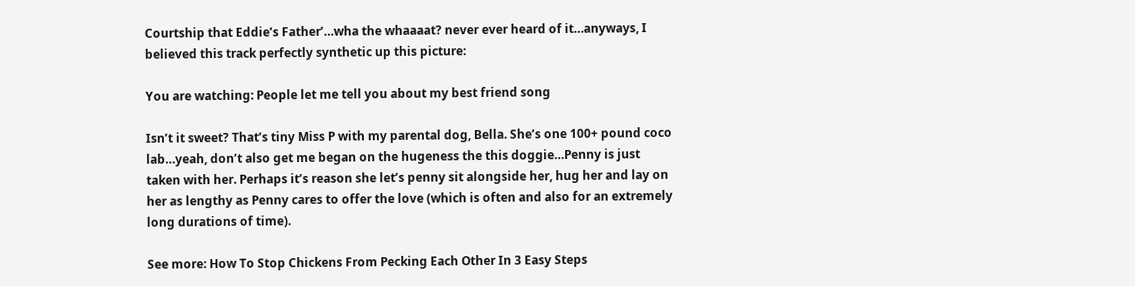Courtship that Eddie’s Father’…wha the whaaaat? never ever heard of it…anyways, I believed this track perfectly synthetic up this picture:

You are watching: People let me tell you about my best friend song

Isn’t it sweet? That’s tiny Miss P with my parental dog, Bella. She’s one 100+ pound coco lab…yeah, don’t also get me began on the hugeness the this doggie…Penny is just taken with her. Perhaps it’s reason she let’s penny sit alongside her, hug her and lay on her as lengthy as Penny cares to offer the love (which is often and also for an extremely long durations of time).

See more: How To Stop Chickens From Pecking Each Other In 3 Easy Steps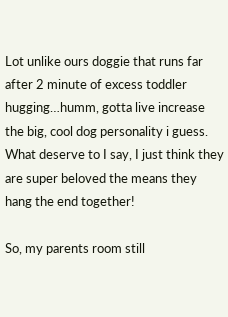Lot unlike ours doggie that runs far after 2 minute of excess toddler hugging…humm, gotta live increase the big, cool dog personality i guess. What deserve to I say, I just think they are super beloved the means they hang the end together!

So, my parents room still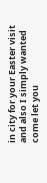in city for your Easter visit and also I simply wanted come let you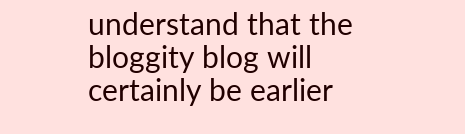understand that the bloggity blog will certainly be earlier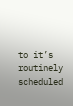to it’s routinely scheduled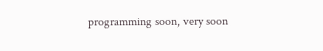programming soon, very soon